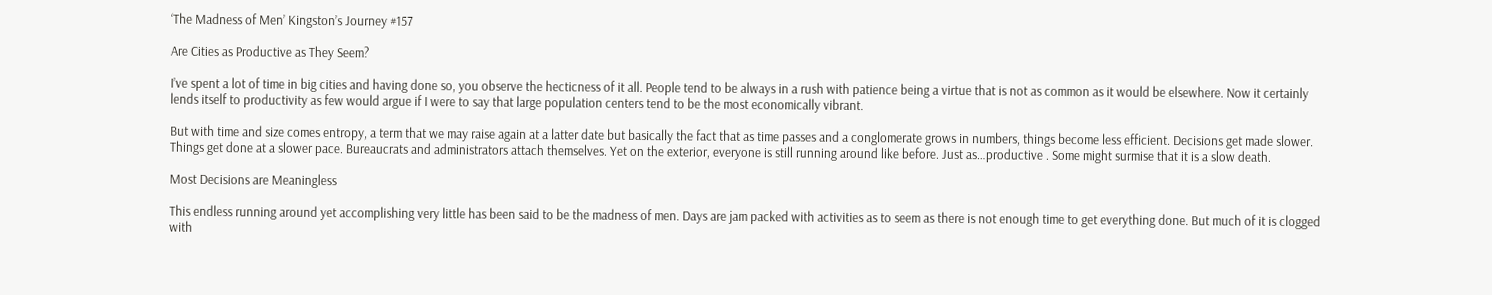‘The Madness of Men’ Kingston’s Journey #157

Are Cities as Productive as They Seem?

I’ve spent a lot of time in big cities and having done so, you observe the hecticness of it all. People tend to be always in a rush with patience being a virtue that is not as common as it would be elsewhere. Now it certainly lends itself to productivity as few would argue if I were to say that large population centers tend to be the most economically vibrant.

But with time and size comes entropy, a term that we may raise again at a latter date but basically the fact that as time passes and a conglomerate grows in numbers, things become less efficient. Decisions get made slower. Things get done at a slower pace. Bureaucrats and administrators attach themselves. Yet on the exterior, everyone is still running around like before. Just as…productive . Some might surmise that it is a slow death.

Most Decisions are Meaningless

This endless running around yet accomplishing very little has been said to be the madness of men. Days are jam packed with activities as to seem as there is not enough time to get everything done. But much of it is clogged with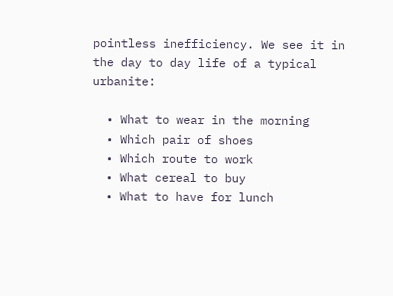pointless inefficiency. We see it in the day to day life of a typical urbanite:

  • What to wear in the morning
  • Which pair of shoes
  • Which route to work
  • What cereal to buy
  • What to have for lunch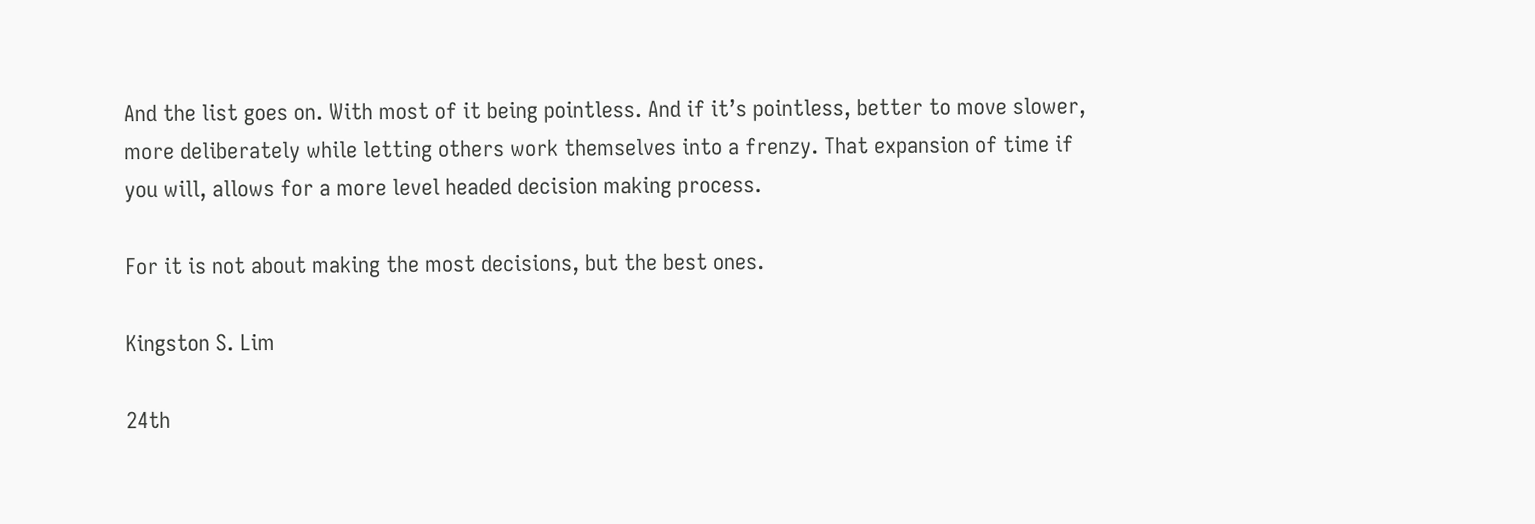And the list goes on. With most of it being pointless. And if it’s pointless, better to move slower, more deliberately while letting others work themselves into a frenzy. That expansion of time if you will, allows for a more level headed decision making process.

For it is not about making the most decisions, but the best ones.

Kingston S. Lim

24th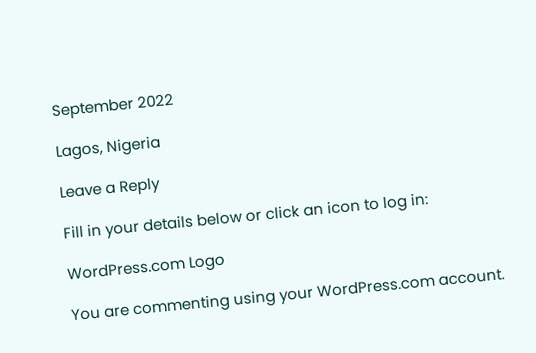September 2022

Lagos, Nigeria

Leave a Reply

Fill in your details below or click an icon to log in:

WordPress.com Logo

You are commenting using your WordPress.com account.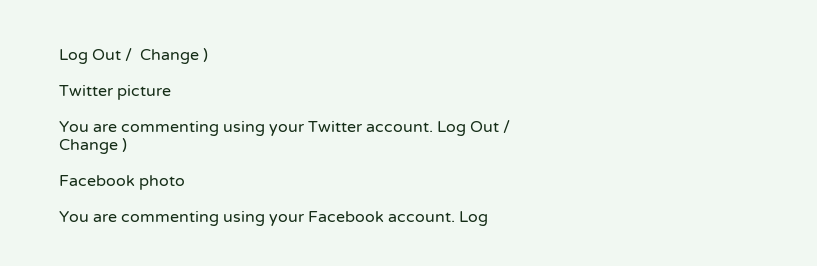Log Out /  Change )

Twitter picture

You are commenting using your Twitter account. Log Out /  Change )

Facebook photo

You are commenting using your Facebook account. Log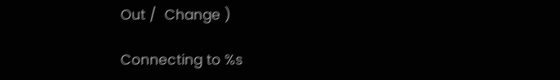Out /  Change )

Connecting to %s